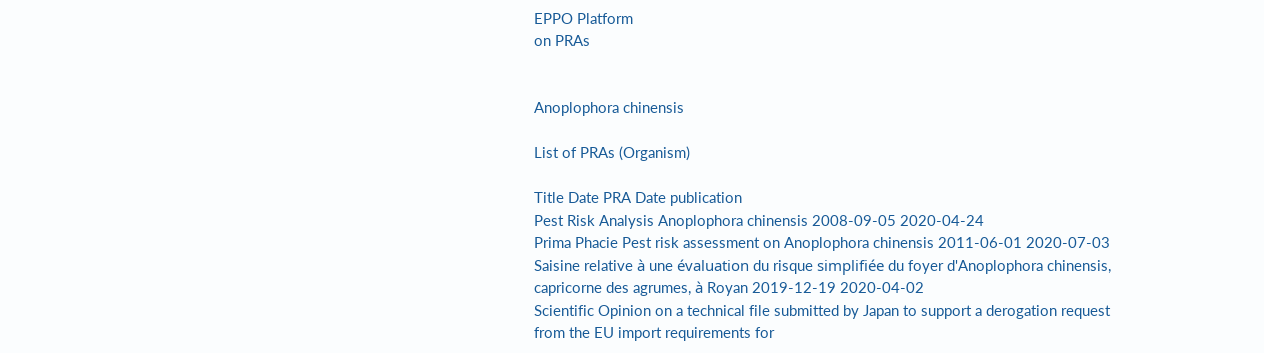EPPO Platform
on PRAs


Anoplophora chinensis

List of PRAs (Organism)

Title Date PRA Date publication
Pest Risk Analysis Anoplophora chinensis 2008-09-05 2020-04-24
Prima Phacie Pest risk assessment on Anoplophora chinensis 2011-06-01 2020-07-03
Saisine relative à une évaluation du risque simplifiée du foyer d'Anoplophora chinensis, capricorne des agrumes, à Royan 2019-12-19 2020-04-02
Scientific Opinion on a technical file submitted by Japan to support a derogation request from the EU import requirements for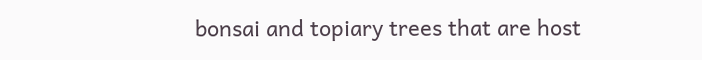bonsai and topiary trees that are host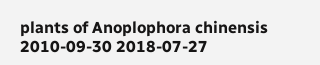plants of Anoplophora chinensis 2010-09-30 2018-07-27